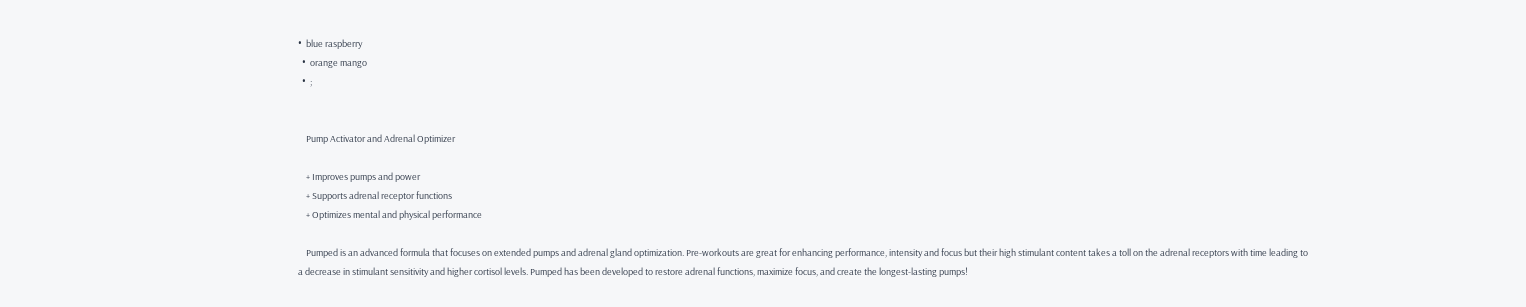•  blue raspberry
  •  orange mango
  •  ;


    Pump Activator and Adrenal Optimizer

    + Improves pumps and power
    + Supports adrenal receptor functions
    + Optimizes mental and physical performance

    Pumped is an advanced formula that focuses on extended pumps and adrenal gland optimization. Pre-workouts are great for enhancing performance, intensity and focus but their high stimulant content takes a toll on the adrenal receptors with time leading to a decrease in stimulant sensitivity and higher cortisol levels. Pumped has been developed to restore adrenal functions, maximize focus, and create the longest-lasting pumps!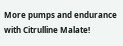More pumps and endurance with Citrulline Malate!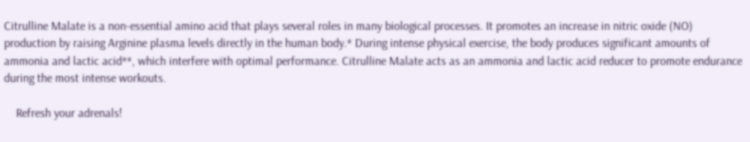Citrulline Malate is a non-essential amino acid that plays several roles in many biological processes. It promotes an increase in nitric oxide (NO) production by raising Arginine plasma levels directly in the human body.* During intense physical exercise, the body produces significant amounts of ammonia and lactic acid**, which interfere with optimal performance. Citrulline Malate acts as an ammonia and lactic acid reducer to promote endurance during the most intense workouts.

    Refresh your adrenals!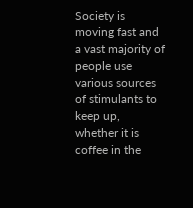Society is moving fast and a vast majority of people use various sources of stimulants to keep up, whether it is coffee in the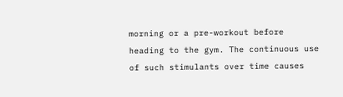morning or a pre-workout before heading to the gym. The continuous use of such stimulants over time causes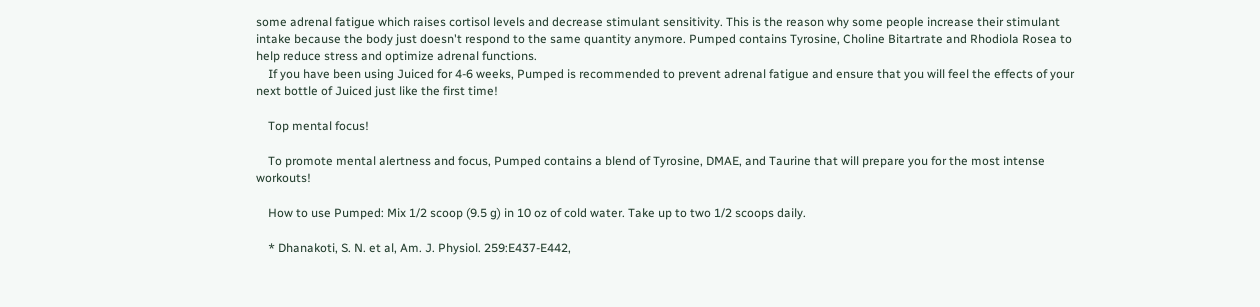some adrenal fatigue which raises cortisol levels and decrease stimulant sensitivity. This is the reason why some people increase their stimulant intake because the body just doesn't respond to the same quantity anymore. Pumped contains Tyrosine, Choline Bitartrate and Rhodiola Rosea to help reduce stress and optimize adrenal functions.
    If you have been using Juiced for 4-6 weeks, Pumped is recommended to prevent adrenal fatigue and ensure that you will feel the effects of your next bottle of Juiced just like the first time!

    Top mental focus!

    To promote mental alertness and focus, Pumped contains a blend of Tyrosine, DMAE, and Taurine that will prepare you for the most intense workouts!

    How to use Pumped: Mix 1/2 scoop (9.5 g) in 10 oz of cold water. Take up to two 1/2 scoops daily.

    * Dhanakoti, S. N. et al, Am. J. Physiol. 259:E437-E442,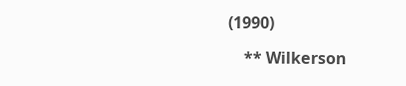(1990)

    ** Wilkerson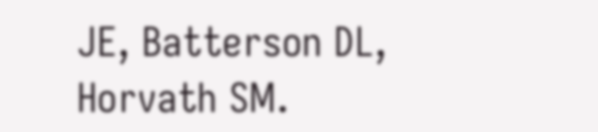JE, Batterson DL, Horvath SM.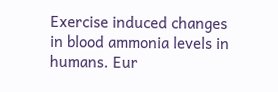Exercise induced changes in blood ammonia levels in humans. Eur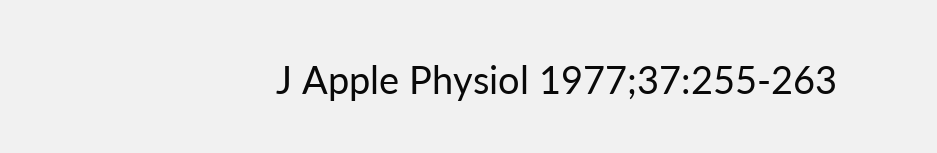J Apple Physiol 1977;37:255-263